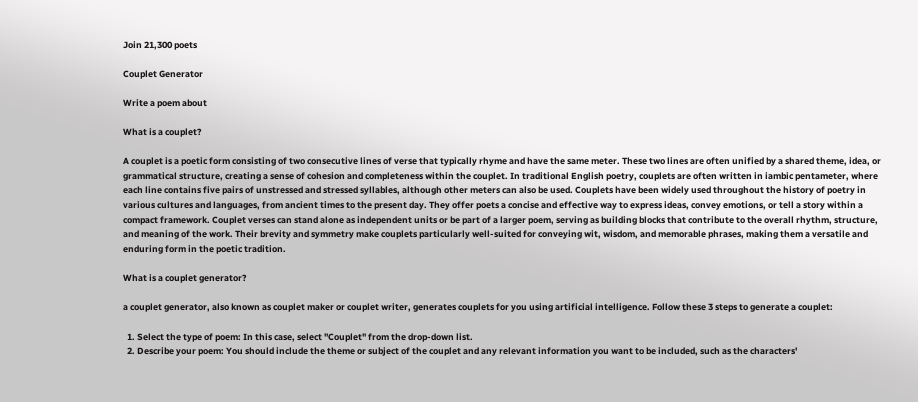Join 21,300 poets

Couplet Generator

Write a poem about

What is a couplet?

A couplet is a poetic form consisting of two consecutive lines of verse that typically rhyme and have the same meter. These two lines are often unified by a shared theme, idea, or grammatical structure, creating a sense of cohesion and completeness within the couplet. In traditional English poetry, couplets are often written in iambic pentameter, where each line contains five pairs of unstressed and stressed syllables, although other meters can also be used. Couplets have been widely used throughout the history of poetry in various cultures and languages, from ancient times to the present day. They offer poets a concise and effective way to express ideas, convey emotions, or tell a story within a compact framework. Couplet verses can stand alone as independent units or be part of a larger poem, serving as building blocks that contribute to the overall rhythm, structure, and meaning of the work. Their brevity and symmetry make couplets particularly well-suited for conveying wit, wisdom, and memorable phrases, making them a versatile and enduring form in the poetic tradition.

What is a couplet generator?

a couplet generator, also known as couplet maker or couplet writer, generates couplets for you using artificial intelligence. Follow these 3 steps to generate a couplet:

  1. Select the type of poem: In this case, select "Couplet" from the drop-down list.
  2. Describe your poem: You should include the theme or subject of the couplet and any relevant information you want to be included, such as the characters'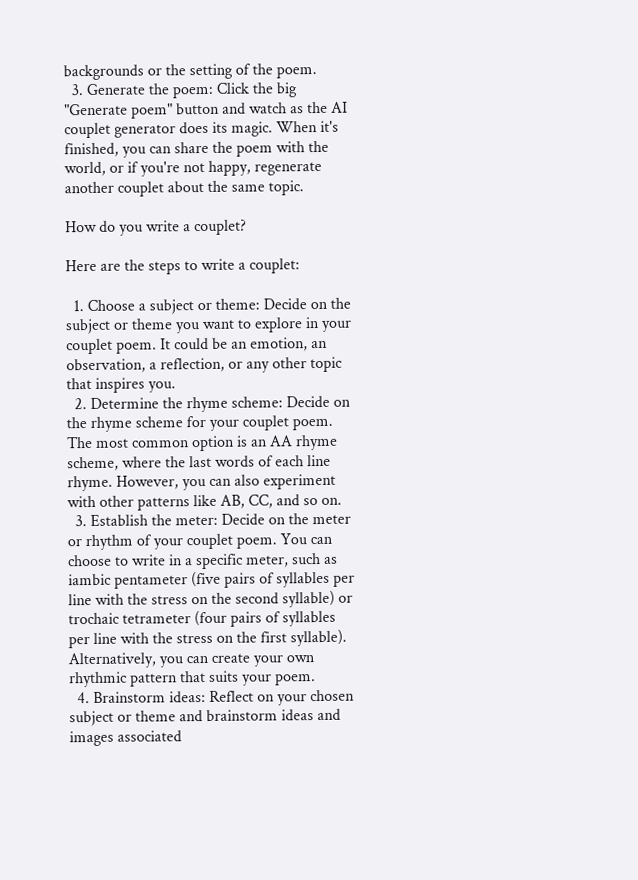backgrounds or the setting of the poem.
  3. Generate the poem: Click the big "Generate poem" button and watch as the AI couplet generator does its magic. When it's finished, you can share the poem with the world, or if you're not happy, regenerate another couplet about the same topic.

How do you write a couplet?

Here are the steps to write a couplet:

  1. Choose a subject or theme: Decide on the subject or theme you want to explore in your couplet poem. It could be an emotion, an observation, a reflection, or any other topic that inspires you.
  2. Determine the rhyme scheme: Decide on the rhyme scheme for your couplet poem. The most common option is an AA rhyme scheme, where the last words of each line rhyme. However, you can also experiment with other patterns like AB, CC, and so on.
  3. Establish the meter: Decide on the meter or rhythm of your couplet poem. You can choose to write in a specific meter, such as iambic pentameter (five pairs of syllables per line with the stress on the second syllable) or trochaic tetrameter (four pairs of syllables per line with the stress on the first syllable). Alternatively, you can create your own rhythmic pattern that suits your poem.
  4. Brainstorm ideas: Reflect on your chosen subject or theme and brainstorm ideas and images associated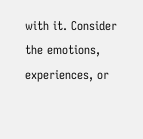with it. Consider the emotions, experiences, or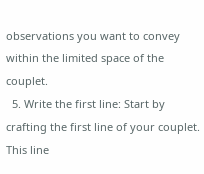observations you want to convey within the limited space of the couplet.
  5. Write the first line: Start by crafting the first line of your couplet. This line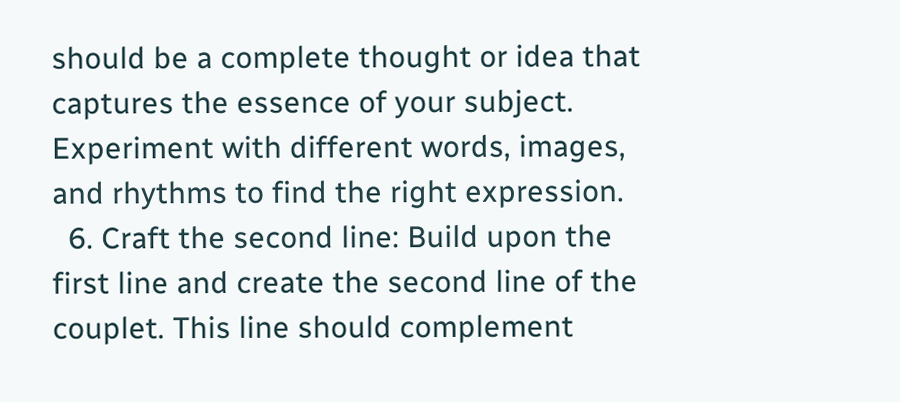should be a complete thought or idea that captures the essence of your subject. Experiment with different words, images, and rhythms to find the right expression.
  6. Craft the second line: Build upon the first line and create the second line of the couplet. This line should complement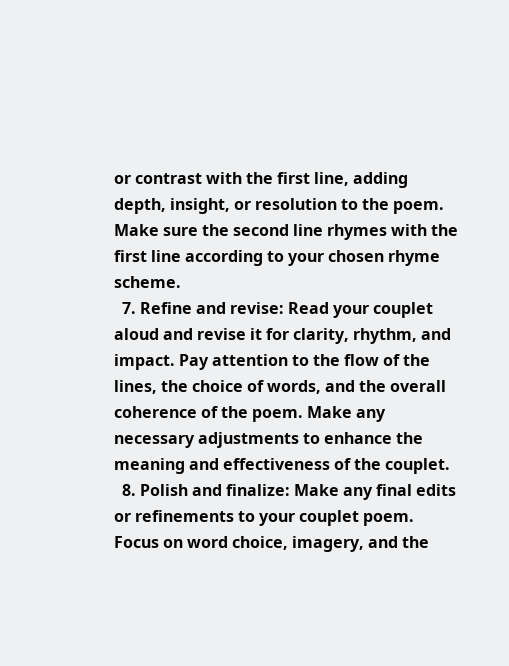or contrast with the first line, adding depth, insight, or resolution to the poem. Make sure the second line rhymes with the first line according to your chosen rhyme scheme.
  7. Refine and revise: Read your couplet aloud and revise it for clarity, rhythm, and impact. Pay attention to the flow of the lines, the choice of words, and the overall coherence of the poem. Make any necessary adjustments to enhance the meaning and effectiveness of the couplet.
  8. Polish and finalize: Make any final edits or refinements to your couplet poem. Focus on word choice, imagery, and the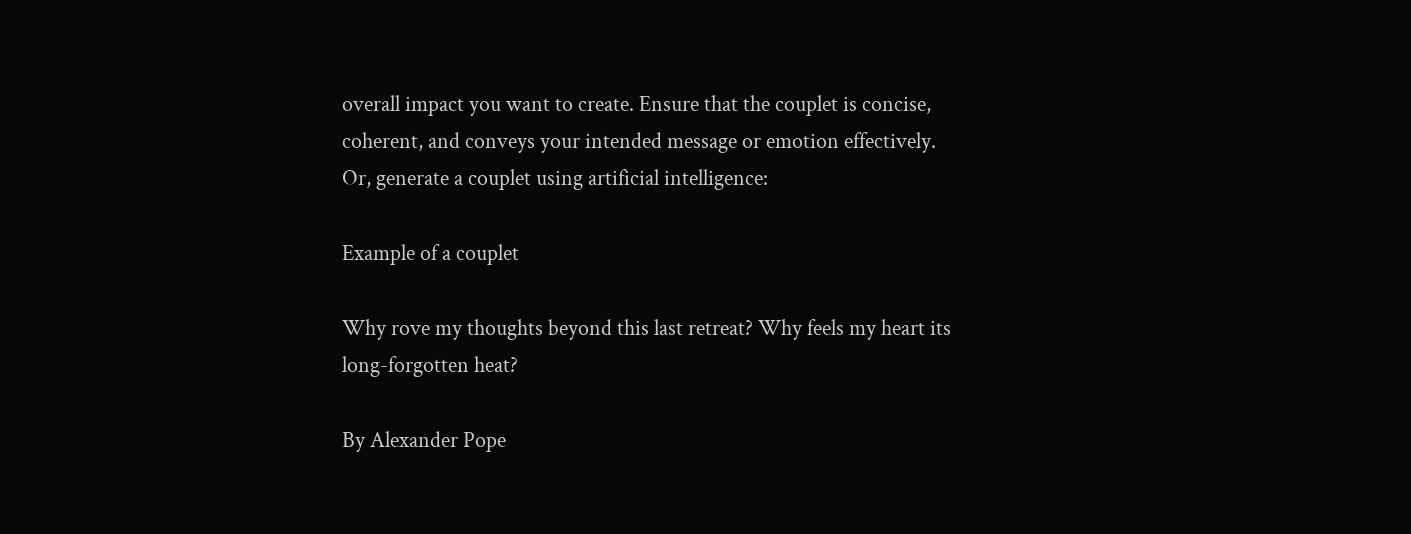overall impact you want to create. Ensure that the couplet is concise, coherent, and conveys your intended message or emotion effectively.
Or, generate a couplet using artificial intelligence:

Example of a couplet

Why rove my thoughts beyond this last retreat? Why feels my heart its long-forgotten heat?

By Alexander Pope